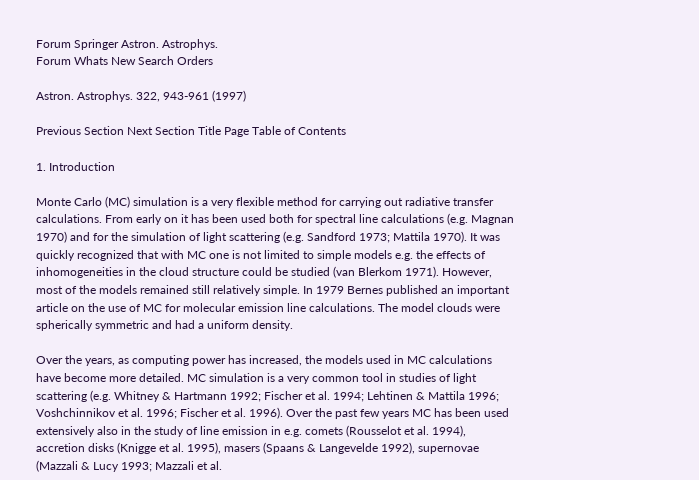Forum Springer Astron. Astrophys.
Forum Whats New Search Orders

Astron. Astrophys. 322, 943-961 (1997)

Previous Section Next Section Title Page Table of Contents

1. Introduction

Monte Carlo (MC) simulation is a very flexible method for carrying out radiative transfer calculations. From early on it has been used both for spectral line calculations (e.g. Magnan 1970) and for the simulation of light scattering (e.g. Sandford 1973; Mattila 1970). It was quickly recognized that with MC one is not limited to simple models e.g. the effects of inhomogeneities in the cloud structure could be studied (van Blerkom 1971). However, most of the models remained still relatively simple. In 1979 Bernes published an important article on the use of MC for molecular emission line calculations. The model clouds were spherically symmetric and had a uniform density.

Over the years, as computing power has increased, the models used in MC calculations have become more detailed. MC simulation is a very common tool in studies of light scattering (e.g. Whitney & Hartmann 1992; Fischer et al. 1994; Lehtinen & Mattila 1996; Voshchinnikov et al. 1996; Fischer et al. 1996). Over the past few years MC has been used extensively also in the study of line emission in e.g. comets (Rousselot et al. 1994), accretion disks (Knigge et al. 1995), masers (Spaans & Langevelde 1992), supernovae (Mazzali & Lucy 1993; Mazzali et al.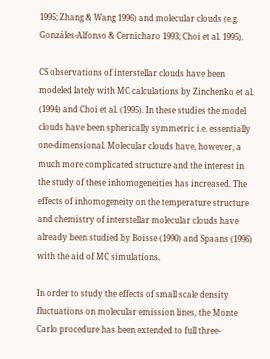1995; Zhang & Wang 1996) and molecular clouds (e.g. Gonzáles-Alfonso & Cernicharo 1993; Choi et al. 1995).

CS observations of interstellar clouds have been modeled lately with MC calculations by Zinchenko et al. (1994) and Choi et al. (1995). In these studies the model clouds have been spherically symmetric i.e. essentially one-dimensional. Molecular clouds have, however, a much more complicated structure and the interest in the study of these inhomogeneities has increased. The effects of inhomogeneity on the temperature structure and chemistry of interstellar molecular clouds have already been studied by Boisse (1990) and Spaans (1996) with the aid of MC simulations.

In order to study the effects of small scale density fluctuations on molecular emission lines, the Monte Carlo procedure has been extended to full three-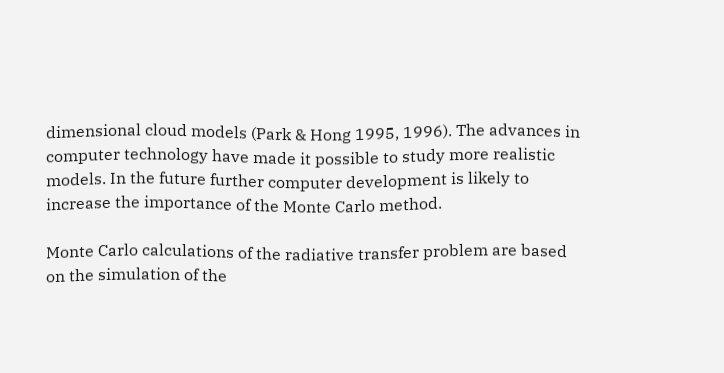dimensional cloud models (Park & Hong 1995, 1996). The advances in computer technology have made it possible to study more realistic models. In the future further computer development is likely to increase the importance of the Monte Carlo method.

Monte Carlo calculations of the radiative transfer problem are based on the simulation of the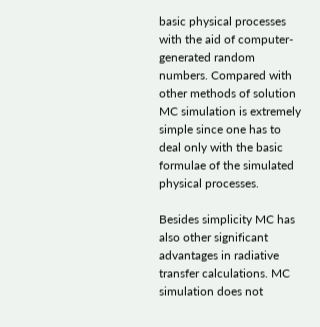basic physical processes with the aid of computer-generated random numbers. Compared with other methods of solution MC simulation is extremely simple since one has to deal only with the basic formulae of the simulated physical processes.

Besides simplicity MC has also other significant advantages in radiative transfer calculations. MC simulation does not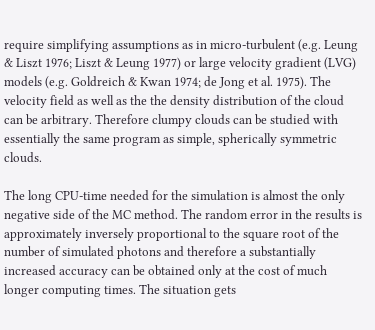require simplifying assumptions as in micro-turbulent (e.g. Leung & Liszt 1976; Liszt & Leung 1977) or large velocity gradient (LVG) models (e.g. Goldreich & Kwan 1974; de Jong et al. 1975). The velocity field as well as the the density distribution of the cloud can be arbitrary. Therefore clumpy clouds can be studied with essentially the same program as simple, spherically symmetric clouds.

The long CPU-time needed for the simulation is almost the only negative side of the MC method. The random error in the results is approximately inversely proportional to the square root of the number of simulated photons and therefore a substantially increased accuracy can be obtained only at the cost of much longer computing times. The situation gets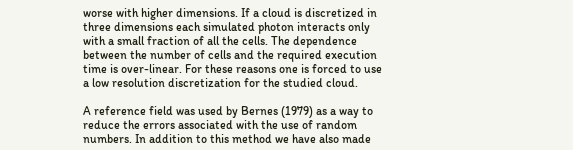worse with higher dimensions. If a cloud is discretized in three dimensions each simulated photon interacts only with a small fraction of all the cells. The dependence between the number of cells and the required execution time is over-linear. For these reasons one is forced to use a low resolution discretization for the studied cloud.

A reference field was used by Bernes (1979) as a way to reduce the errors associated with the use of random numbers. In addition to this method we have also made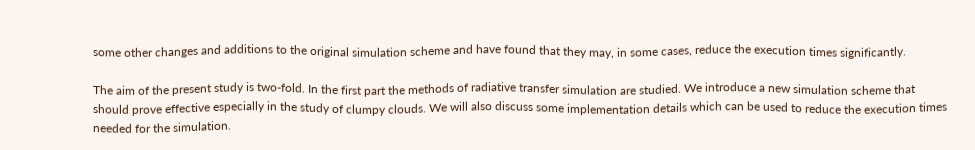some other changes and additions to the original simulation scheme and have found that they may, in some cases, reduce the execution times significantly.

The aim of the present study is two-fold. In the first part the methods of radiative transfer simulation are studied. We introduce a new simulation scheme that should prove effective especially in the study of clumpy clouds. We will also discuss some implementation details which can be used to reduce the execution times needed for the simulation.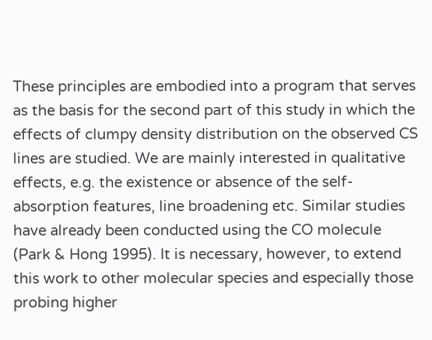These principles are embodied into a program that serves as the basis for the second part of this study in which the effects of clumpy density distribution on the observed CS lines are studied. We are mainly interested in qualitative effects, e.g. the existence or absence of the self-absorption features, line broadening etc. Similar studies have already been conducted using the CO molecule (Park & Hong 1995). It is necessary, however, to extend this work to other molecular species and especially those probing higher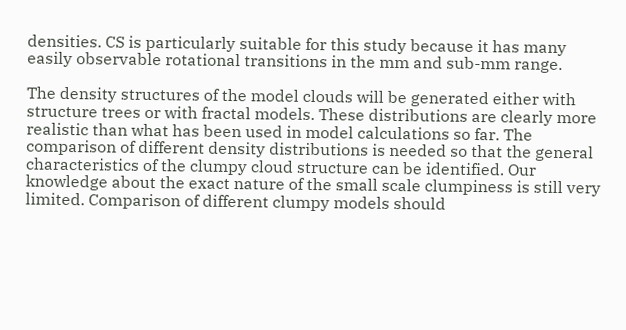densities. CS is particularly suitable for this study because it has many easily observable rotational transitions in the mm and sub-mm range.

The density structures of the model clouds will be generated either with structure trees or with fractal models. These distributions are clearly more realistic than what has been used in model calculations so far. The comparison of different density distributions is needed so that the general characteristics of the clumpy cloud structure can be identified. Our knowledge about the exact nature of the small scale clumpiness is still very limited. Comparison of different clumpy models should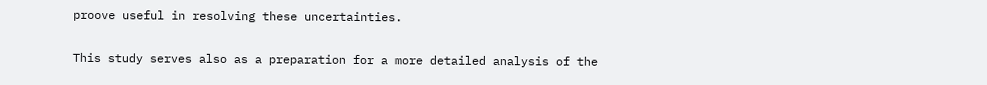proove useful in resolving these uncertainties.

This study serves also as a preparation for a more detailed analysis of the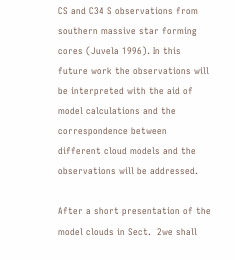CS and C34 S observations from southern massive star forming cores (Juvela 1996). In this future work the observations will be interpreted with the aid of model calculations and the correspondence between different cloud models and the observations will be addressed.

After a short presentation of the model clouds in Sect.  2we shall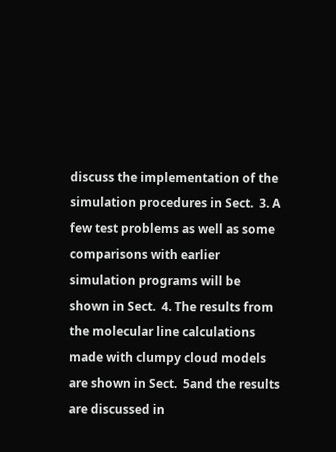discuss the implementation of the simulation procedures in Sect.  3. A few test problems as well as some comparisons with earlier simulation programs will be shown in Sect.  4. The results from the molecular line calculations made with clumpy cloud models are shown in Sect.  5and the results are discussed in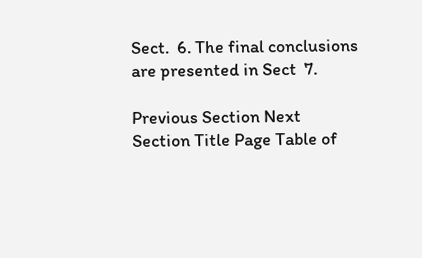Sect.  6. The final conclusions are presented in Sect  7.

Previous Section Next Section Title Page Table of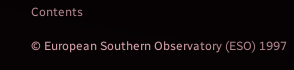Contents

© European Southern Observatory (ESO) 1997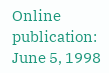Online publication: June 5, 1998